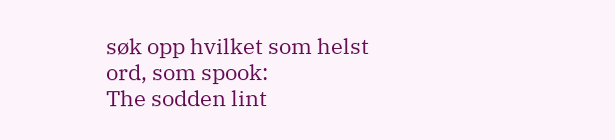søk opp hvilket som helst ord, som spook:
The sodden lint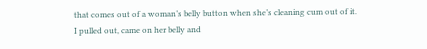that comes out of a woman’s belly button when she’s cleaning cum out of it.
I pulled out, came on her belly and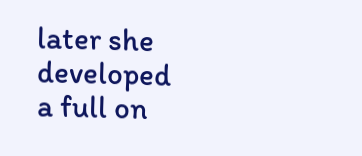later she developed a full on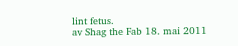lint fetus.
av Shag the Fab 18. mai 2011